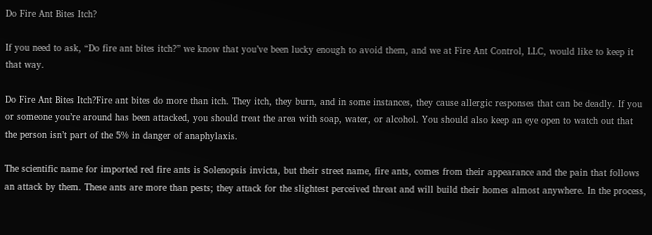Do Fire Ant Bites Itch?

If you need to ask, “Do fire ant bites itch?” we know that you’ve been lucky enough to avoid them, and we at Fire Ant Control, LLC, would like to keep it that way.

Do Fire Ant Bites Itch?Fire ant bites do more than itch. They itch, they burn, and in some instances, they cause allergic responses that can be deadly. If you or someone you’re around has been attacked, you should treat the area with soap, water, or alcohol. You should also keep an eye open to watch out that the person isn’t part of the 5% in danger of anaphylaxis.

The scientific name for imported red fire ants is Solenopsis invicta, but their street name, fire ants, comes from their appearance and the pain that follows an attack by them. These ants are more than pests; they attack for the slightest perceived threat and will build their homes almost anywhere. In the process,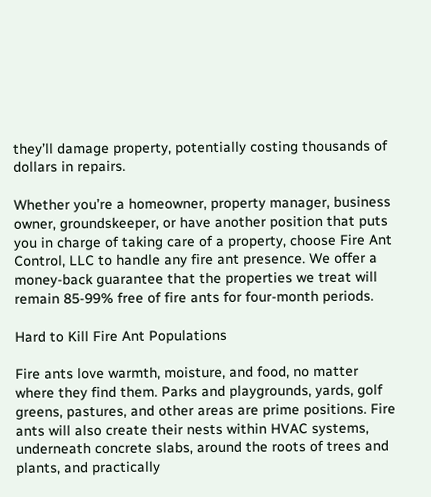they’ll damage property, potentially costing thousands of dollars in repairs.

Whether you’re a homeowner, property manager, business owner, groundskeeper, or have another position that puts you in charge of taking care of a property, choose Fire Ant Control, LLC to handle any fire ant presence. We offer a money-back guarantee that the properties we treat will remain 85-99% free of fire ants for four-month periods.

Hard to Kill Fire Ant Populations

Fire ants love warmth, moisture, and food, no matter where they find them. Parks and playgrounds, yards, golf greens, pastures, and other areas are prime positions. Fire ants will also create their nests within HVAC systems, underneath concrete slabs, around the roots of trees and plants, and practically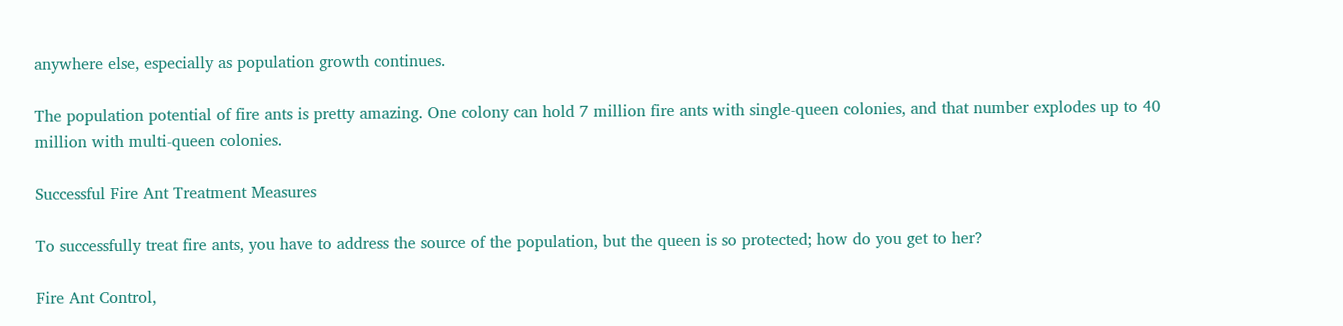anywhere else, especially as population growth continues.

The population potential of fire ants is pretty amazing. One colony can hold 7 million fire ants with single-queen colonies, and that number explodes up to 40 million with multi-queen colonies.

Successful Fire Ant Treatment Measures

To successfully treat fire ants, you have to address the source of the population, but the queen is so protected; how do you get to her?

Fire Ant Control,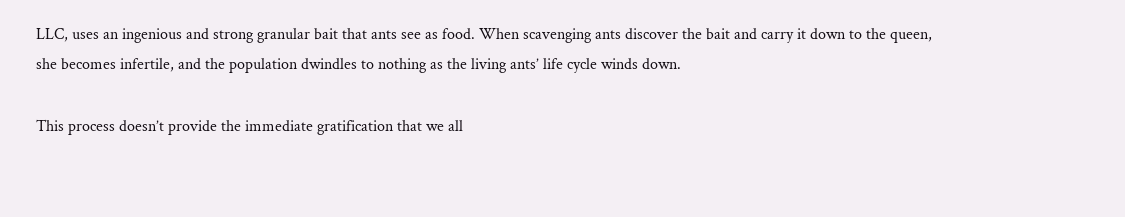LLC, uses an ingenious and strong granular bait that ants see as food. When scavenging ants discover the bait and carry it down to the queen, she becomes infertile, and the population dwindles to nothing as the living ants’ life cycle winds down.

This process doesn’t provide the immediate gratification that we all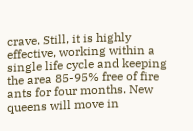crave. Still, it is highly effective, working within a single life cycle and keeping the area 85-95% free of fire ants for four months. New queens will move in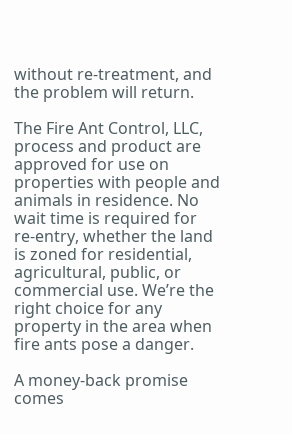without re-treatment, and the problem will return.

The Fire Ant Control, LLC, process and product are approved for use on properties with people and animals in residence. No wait time is required for re-entry, whether the land is zoned for residential, agricultural, public, or commercial use. We’re the right choice for any property in the area when fire ants pose a danger.

A money-back promise comes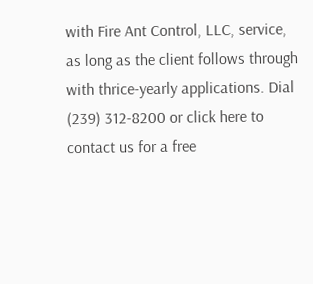with Fire Ant Control, LLC, service, as long as the client follows through with thrice-yearly applications. Dial (239) 312-8200 or click here to contact us for a free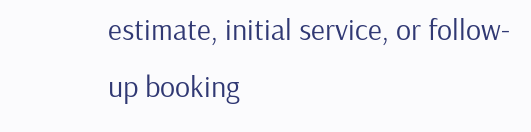estimate, initial service, or follow-up booking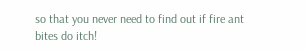so that you never need to find out if fire ant bites do itch!